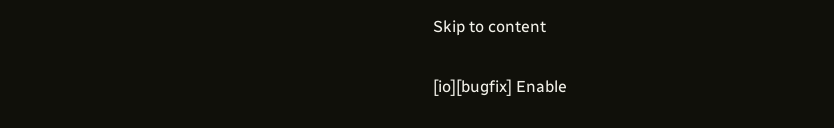Skip to content

[io][bugfix] Enable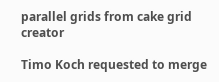parallel grids from cake grid creator

Timo Koch requested to merge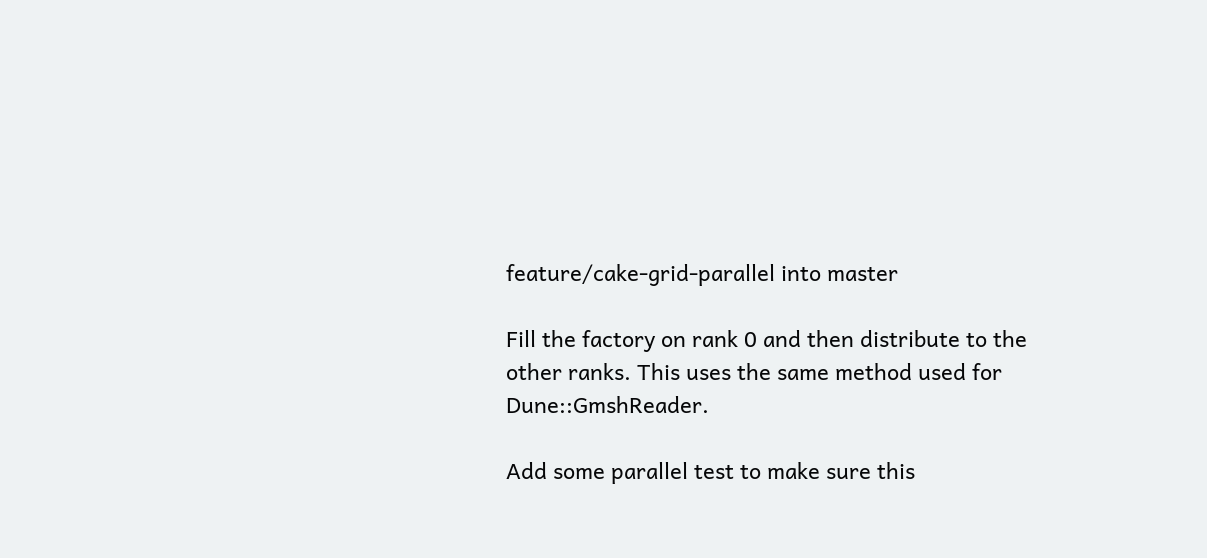feature/cake-grid-parallel into master

Fill the factory on rank 0 and then distribute to the other ranks. This uses the same method used for Dune::GmshReader.

Add some parallel test to make sure this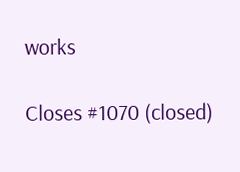works

Closes #1070 (closed)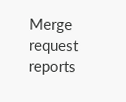Merge request reports